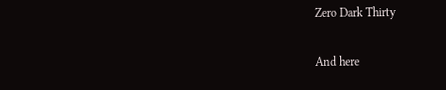Zero Dark Thirty

And here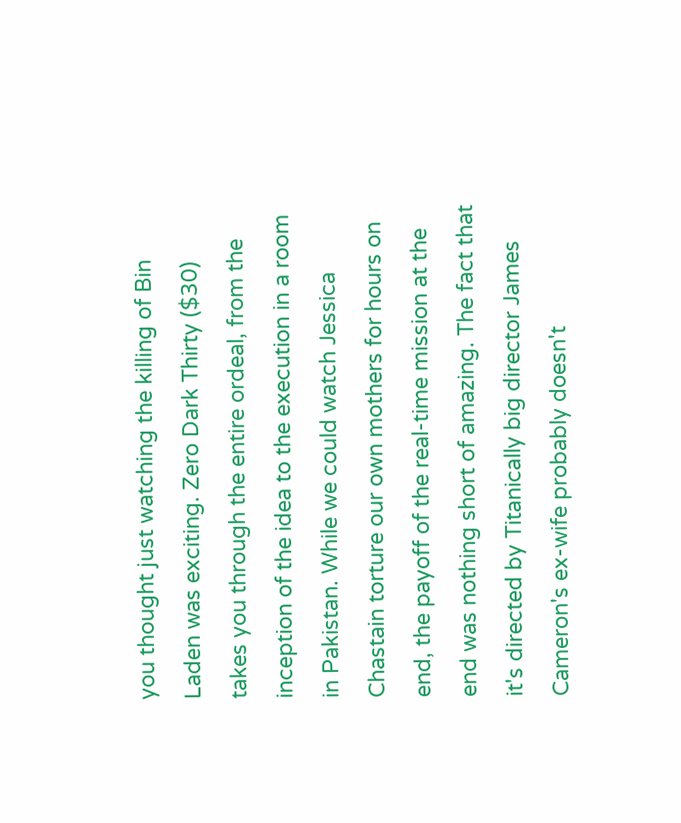you thought just watching the killing of Bin Laden was exciting. Zero Dark Thirty ($30) takes you through the entire ordeal, from the inception of the idea to the execution in a room in Pakistan. While we could watch Jessica Chastain torture our own mothers for hours on end, the payoff of the real-time mission at the end was nothing short of amazing. The fact that it's directed by Titanically big director James Cameron's ex-wife probably doesn't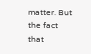matter. But the fact that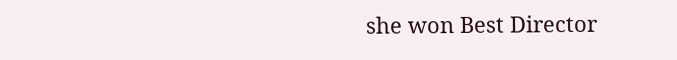she won Best Director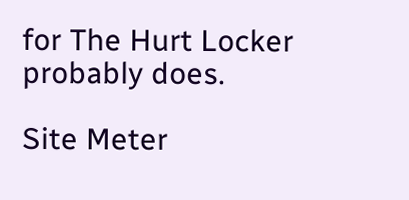for The Hurt Locker probably does.

Site Meter